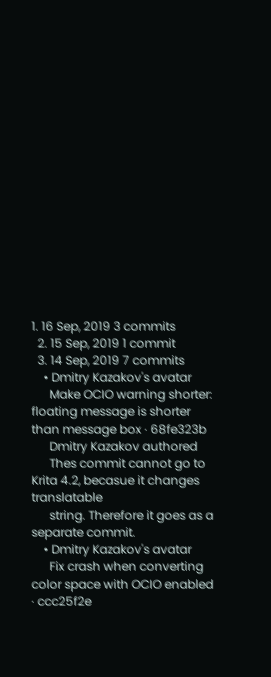1. 16 Sep, 2019 3 commits
  2. 15 Sep, 2019 1 commit
  3. 14 Sep, 2019 7 commits
    • Dmitry Kazakov's avatar
      Make OCIO warning shorter: floating message is shorter than message box · 68fe323b
      Dmitry Kazakov authored
      Thes commit cannot go to Krita 4.2, becasue it changes translatable
      string. Therefore it goes as a separate commit.
    • Dmitry Kazakov's avatar
      Fix crash when converting color space with OCIO enabled · ccc25f2e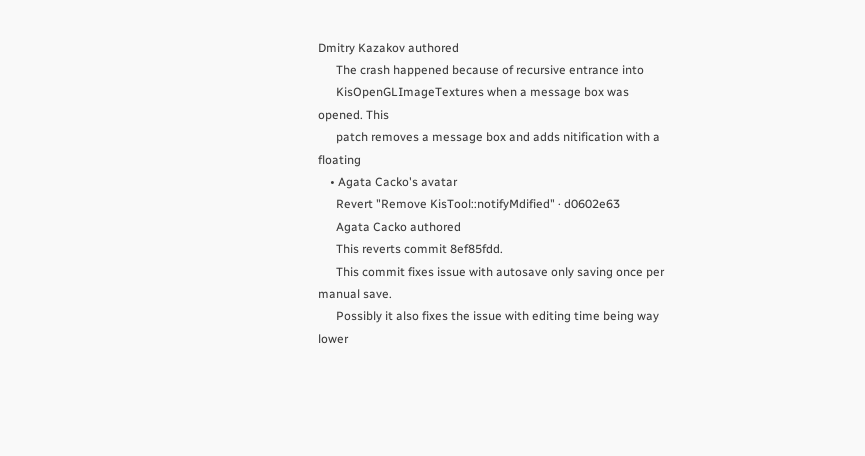Dmitry Kazakov authored
      The crash happened because of recursive entrance into
      KisOpenGLImageTextures when a message box was opened. This
      patch removes a message box and adds nitification with a floating
    • Agata Cacko's avatar
      Revert "Remove KisTool::notifyMdified" · d0602e63
      Agata Cacko authored
      This reverts commit 8ef85fdd.
      This commit fixes issue with autosave only saving once per manual save.
      Possibly it also fixes the issue with editing time being way lower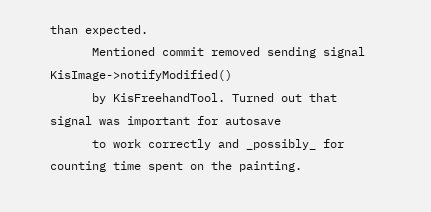than expected.
      Mentioned commit removed sending signal KisImage->notifyModified()
      by KisFreehandTool. Turned out that signal was important for autosave
      to work correctly and _possibly_ for counting time spent on the painting.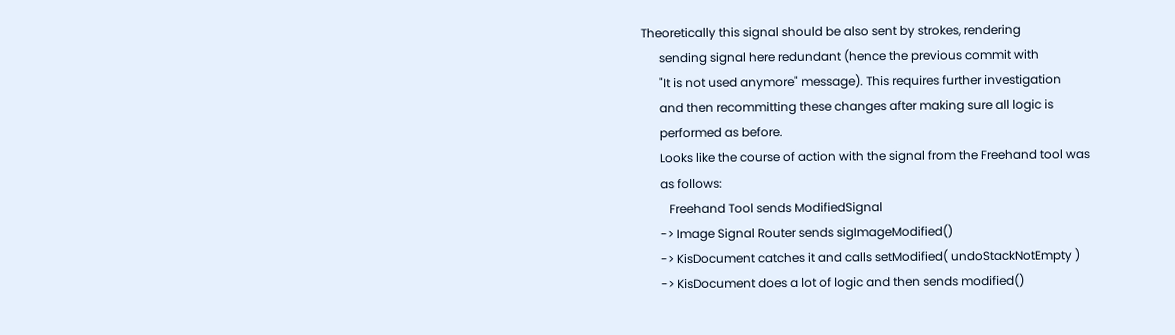Theoretically this signal should be also sent by strokes, rendering
      sending signal here redundant (hence the previous commit with
      "It is not used anymore" message). This requires further investigation
      and then recommitting these changes after making sure all logic is
      performed as before.
      Looks like the course of action with the signal from the Freehand tool was
      as follows:
         Freehand Tool sends ModifiedSignal
      -> Image Signal Router sends sigImageModified()
      -> KisDocument catches it and calls setModified( undoStackNotEmpty )
      -> KisDocument does a lot of logic and then sends modified()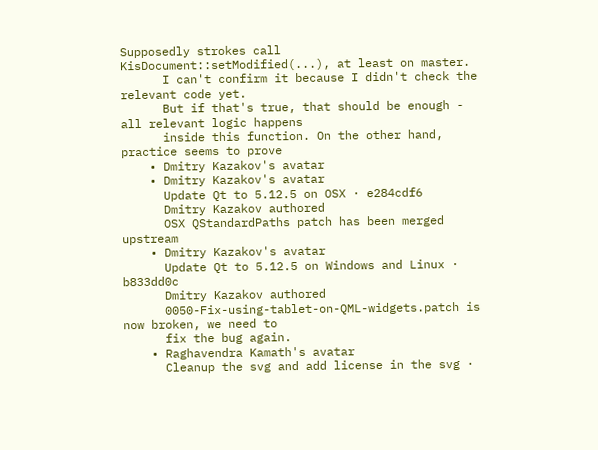Supposedly strokes call KisDocument::setModified(...), at least on master.
      I can't confirm it because I didn't check the relevant code yet.
      But if that's true, that should be enough - all relevant logic happens
      inside this function. On the other hand, practice seems to prove
    • Dmitry Kazakov's avatar
    • Dmitry Kazakov's avatar
      Update Qt to 5.12.5 on OSX · e284cdf6
      Dmitry Kazakov authored
      OSX QStandardPaths patch has been merged upstream
    • Dmitry Kazakov's avatar
      Update Qt to 5.12.5 on Windows and Linux · b833dd0c
      Dmitry Kazakov authored
      0050-Fix-using-tablet-on-QML-widgets.patch is now broken, we need to
      fix the bug again.
    • Raghavendra Kamath's avatar
      Cleanup the svg and add license in the svg ·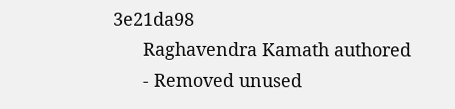3e21da98
      Raghavendra Kamath authored
      - Removed unused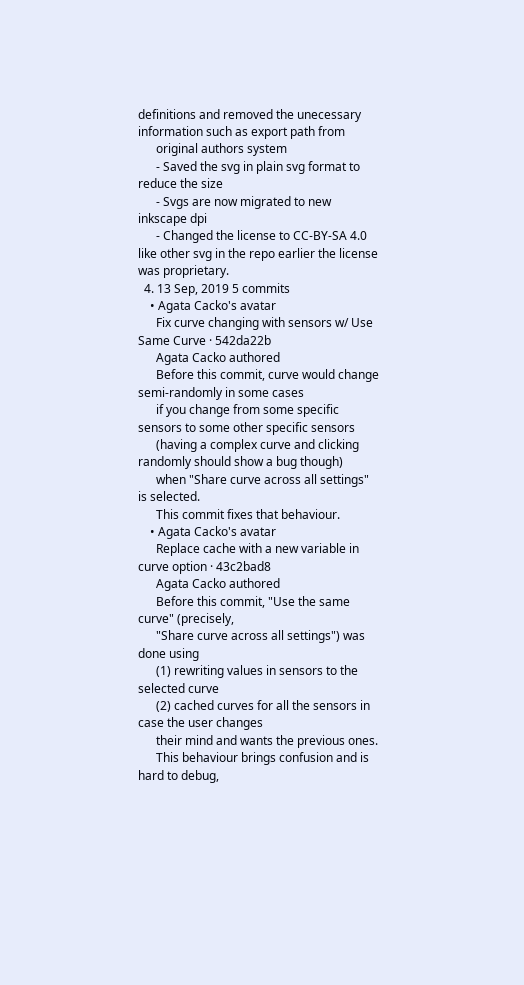definitions and removed the unecessary information such as export path from
      original authors system
      - Saved the svg in plain svg format to reduce the size
      - Svgs are now migrated to new inkscape dpi
      - Changed the license to CC-BY-SA 4.0 like other svg in the repo earlier the license was proprietary.
  4. 13 Sep, 2019 5 commits
    • Agata Cacko's avatar
      Fix curve changing with sensors w/ Use Same Curve · 542da22b
      Agata Cacko authored
      Before this commit, curve would change semi-randomly in some cases
      if you change from some specific sensors to some other specific sensors
      (having a complex curve and clicking randomly should show a bug though)
      when "Share curve across all settings" is selected.
      This commit fixes that behaviour.
    • Agata Cacko's avatar
      Replace cache with a new variable in curve option · 43c2bad8
      Agata Cacko authored
      Before this commit, "Use the same curve" (precisely,
      "Share curve across all settings") was done using
      (1) rewriting values in sensors to the selected curve
      (2) cached curves for all the sensors in case the user changes
      their mind and wants the previous ones.
      This behaviour brings confusion and is hard to debug,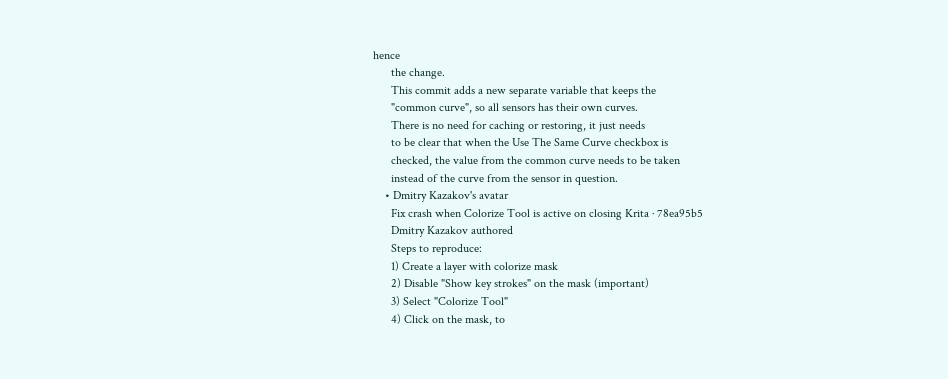hence
      the change.
      This commit adds a new separate variable that keeps the
      "common curve", so all sensors has their own curves.
      There is no need for caching or restoring, it just needs
      to be clear that when the Use The Same Curve checkbox is
      checked, the value from the common curve needs to be taken
      instead of the curve from the sensor in question.
    • Dmitry Kazakov's avatar
      Fix crash when Colorize Tool is active on closing Krita · 78ea95b5
      Dmitry Kazakov authored
      Steps to reproduce:
      1) Create a layer with colorize mask
      2) Disable "Show key strokes" on the mask (important)
      3) Select "Colorize Tool"
      4) Click on the mask, to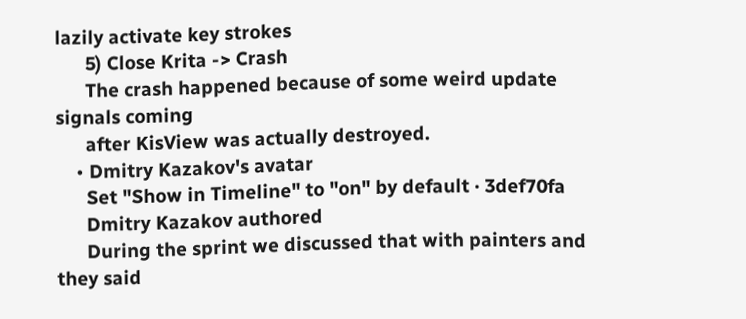lazily activate key strokes
      5) Close Krita -> Crash
      The crash happened because of some weird update signals coming
      after KisView was actually destroyed.
    • Dmitry Kazakov's avatar
      Set "Show in Timeline" to "on" by default · 3def70fa
      Dmitry Kazakov authored
      During the sprint we discussed that with painters and they said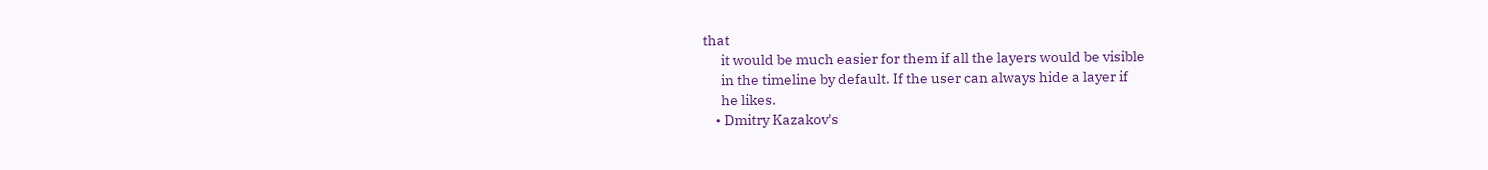that
      it would be much easier for them if all the layers would be visible
      in the timeline by default. If the user can always hide a layer if
      he likes.
    • Dmitry Kazakov's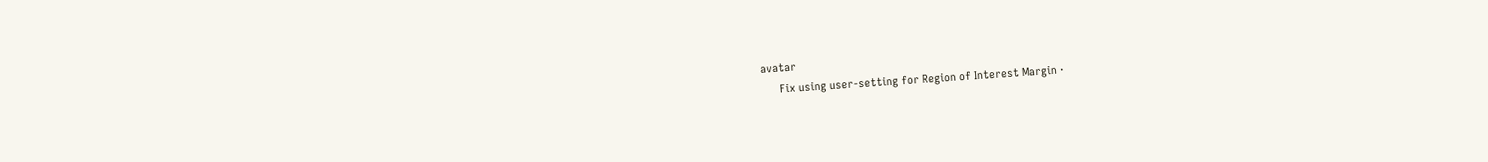avatar
      Fix using user-setting for Region of Interest Margin ·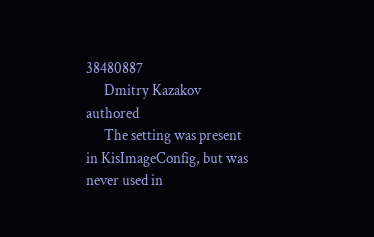38480887
      Dmitry Kazakov authored
      The setting was present in KisImageConfig, but was never used in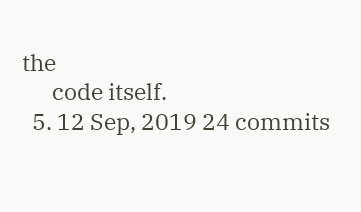the
      code itself.
  5. 12 Sep, 2019 24 commits